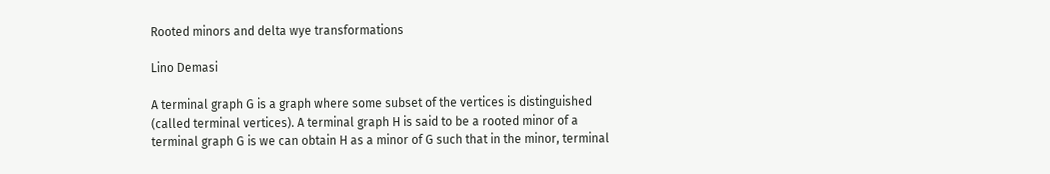Rooted minors and delta wye transformations

Lino Demasi

A terminal graph G is a graph where some subset of the vertices is distinguished (called terminal vertices). A terminal graph H is said to be a rooted minor of a terminal graph G is we can obtain H as a minor of G such that in the minor, terminal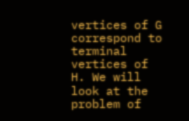vertices of G correspond to terminal vertices of H. We will look at the problem of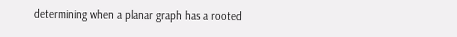determining when a planar graph has a rooted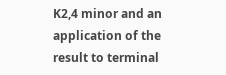K2,4 minor and an application of the result to terminal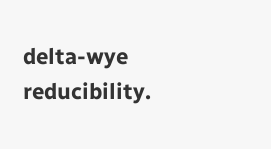delta-wye reducibility.